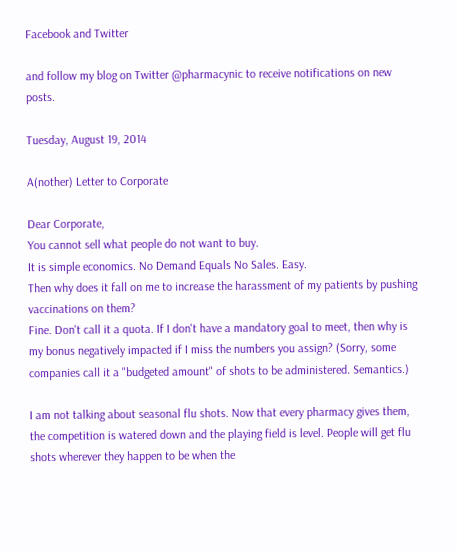Facebook and Twitter

and follow my blog on Twitter @pharmacynic to receive notifications on new posts.

Tuesday, August 19, 2014

A(nother) Letter to Corporate

Dear Corporate,
You cannot sell what people do not want to buy.
It is simple economics. No Demand Equals No Sales. Easy.
Then why does it fall on me to increase the harassment of my patients by pushing vaccinations on them?
Fine. Don't call it a quota. If I don't have a mandatory goal to meet, then why is my bonus negatively impacted if I miss the numbers you assign? (Sorry, some companies call it a "budgeted amount" of shots to be administered. Semantics.)

I am not talking about seasonal flu shots. Now that every pharmacy gives them, the competition is watered down and the playing field is level. People will get flu shots wherever they happen to be when the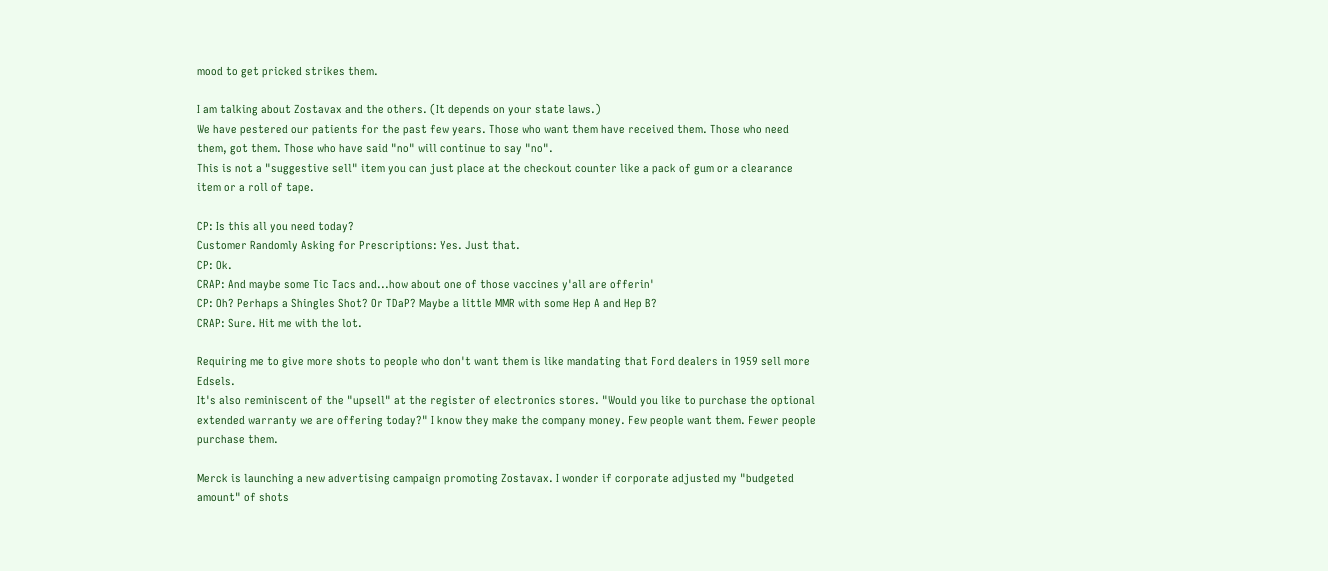mood to get pricked strikes them.

I am talking about Zostavax and the others. (It depends on your state laws.)
We have pestered our patients for the past few years. Those who want them have received them. Those who need them, got them. Those who have said "no" will continue to say "no".
This is not a "suggestive sell" item you can just place at the checkout counter like a pack of gum or a clearance item or a roll of tape.

CP: Is this all you need today?
Customer Randomly Asking for Prescriptions: Yes. Just that.
CP: Ok.
CRAP: And maybe some Tic Tacs and...how about one of those vaccines y'all are offerin'
CP: Oh? Perhaps a Shingles Shot? Or TDaP? Maybe a little MMR with some Hep A and Hep B?
CRAP: Sure. Hit me with the lot.

Requiring me to give more shots to people who don't want them is like mandating that Ford dealers in 1959 sell more Edsels.
It's also reminiscent of the "upsell" at the register of electronics stores. "Would you like to purchase the optional extended warranty we are offering today?" I know they make the company money. Few people want them. Fewer people purchase them.

Merck is launching a new advertising campaign promoting Zostavax. I wonder if corporate adjusted my "budgeted amount" of shots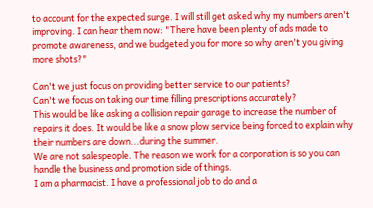to account for the expected surge. I will still get asked why my numbers aren't improving. I can hear them now: "There have been plenty of ads made to promote awareness, and we budgeted you for more so why aren't you giving more shots?"

Can't we just focus on providing better service to our patients?
Can't we focus on taking our time filling prescriptions accurately?
This would be like asking a collision repair garage to increase the number of repairs it does. It would be like a snow plow service being forced to explain why their numbers are down...during the summer.
We are not salespeople. The reason we work for a corporation is so you can handle the business and promotion side of things.
I am a pharmacist. I have a professional job to do and a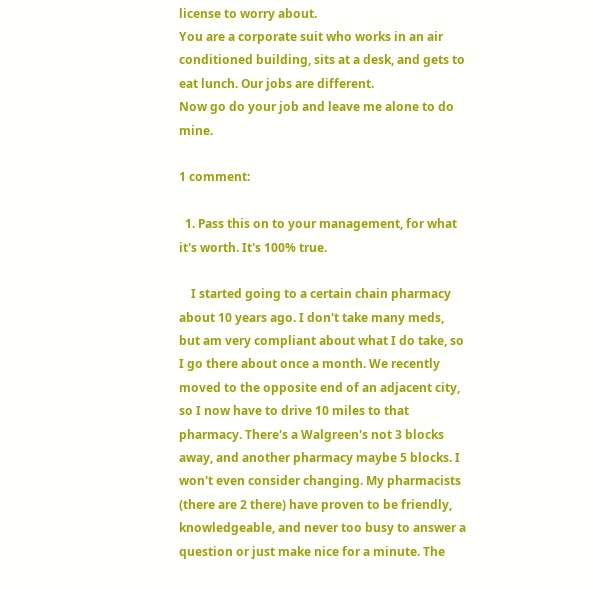license to worry about.
You are a corporate suit who works in an air conditioned building, sits at a desk, and gets to eat lunch. Our jobs are different.
Now go do your job and leave me alone to do mine.

1 comment:

  1. Pass this on to your management, for what it's worth. It's 100% true.

    I started going to a certain chain pharmacy about 10 years ago. I don't take many meds, but am very compliant about what I do take, so I go there about once a month. We recently moved to the opposite end of an adjacent city, so I now have to drive 10 miles to that pharmacy. There's a Walgreen's not 3 blocks away, and another pharmacy maybe 5 blocks. I won't even consider changing. My pharmacists (there are 2 there) have proven to be friendly, knowledgeable, and never too busy to answer a question or just make nice for a minute. The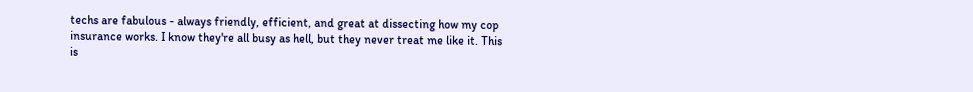techs are fabulous - always friendly, efficient, and great at dissecting how my cop insurance works. I know they're all busy as hell, but they never treat me like it. This is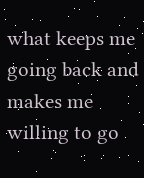what keeps me going back and makes me willing to go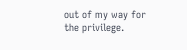out of my way for the privilege.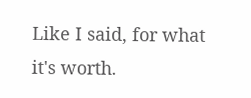Like I said, for what it's worth.